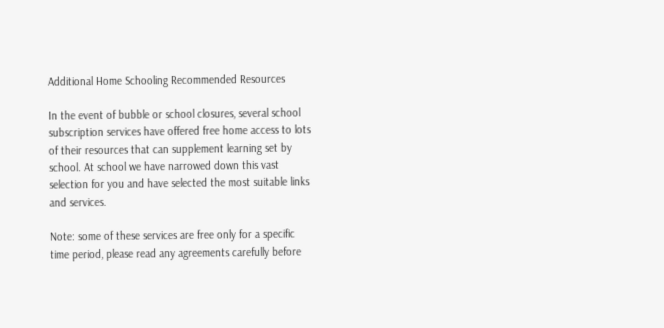Additional Home Schooling Recommended Resources

In the event of bubble or school closures, several school subscription services have offered free home access to lots of their resources that can supplement learning set by school. At school we have narrowed down this vast selection for you and have selected the most suitable links and services.

Note: some of these services are free only for a specific time period, please read any agreements carefully before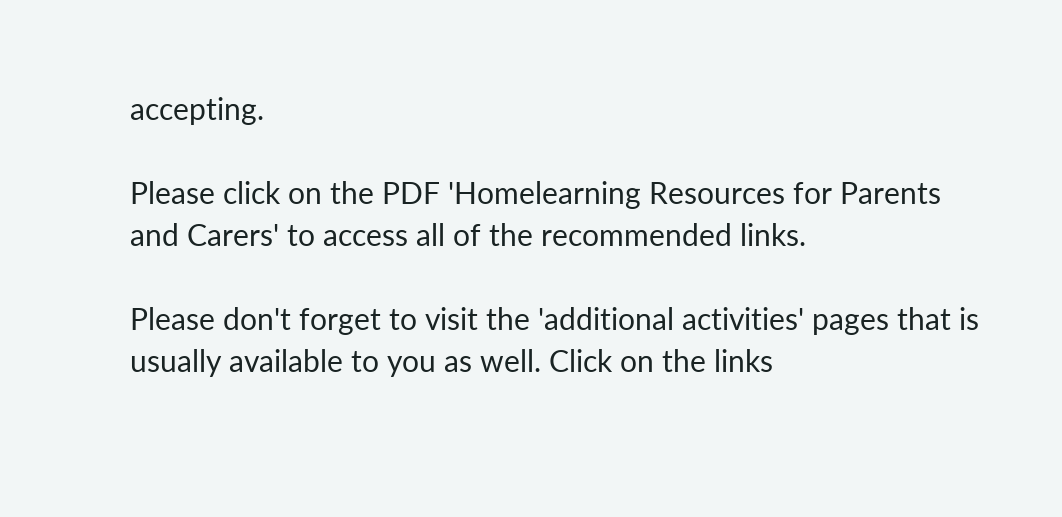accepting.

Please click on the PDF 'Homelearning Resources for Parents and Carers' to access all of the recommended links.

Please don't forget to visit the 'additional activities' pages that is usually available to you as well. Click on the links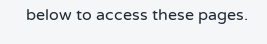below to access these pages.